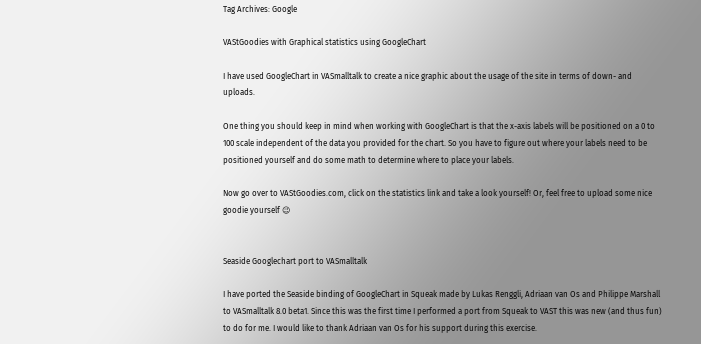Tag Archives: Google

VAStGoodies with Graphical statistics using GoogleChart

I have used GoogleChart in VASmalltalk to create a nice graphic about the usage of the site in terms of down- and uploads.

One thing you should keep in mind when working with GoogleChart is that the x-axis labels will be positioned on a 0 to 100 scale independent of the data you provided for the chart. So you have to figure out where your labels need to be positioned yourself and do some math to determine where to place your labels.

Now go over to VAStGoodies.com, click on the statistics link and take a look yourself! Or, feel free to upload some nice goodie yourself 😉


Seaside Googlechart port to VASmalltalk

I have ported the Seaside binding of GoogleChart in Squeak made by Lukas Renggli, Adriaan van Os and Philippe Marshall to VASmalltalk 8.0 beta1. Since this was the first time I performed a port from Squeak to VAST this was new (and thus fun) to do for me. I would like to thank Adriaan van Os for his support during this exercise.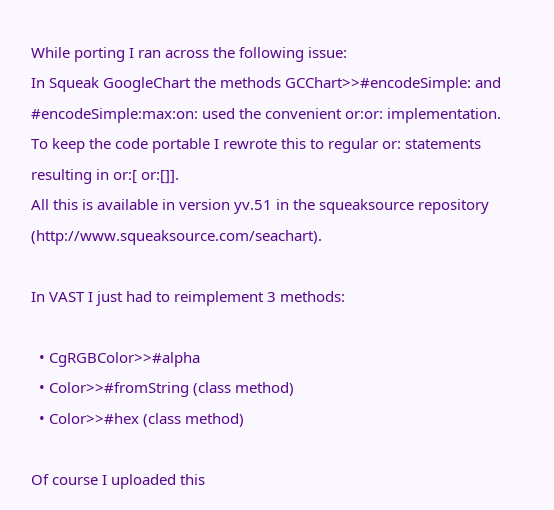While porting I ran across the following issue:
In Squeak GoogleChart the methods GCChart>>#encodeSimple: and #encodeSimple:max:on: used the convenient or:or: implementation. To keep the code portable I rewrote this to regular or: statements resulting in or:[ or:[]].
All this is available in version yv.51 in the squeaksource repository (http://www.squeaksource.com/seachart).

In VAST I just had to reimplement 3 methods:

  • CgRGBColor>>#alpha
  • Color>>#fromString (class method)
  • Color>>#hex (class method)

Of course I uploaded this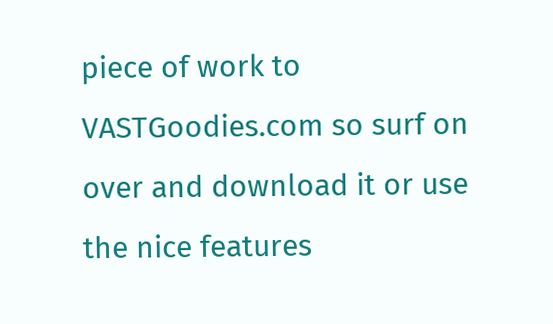piece of work to VASTGoodies.com so surf on over and download it or use the nice features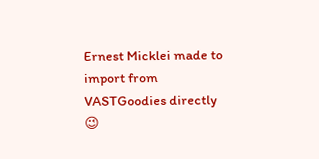Ernest Micklei made to import from VASTGoodies directly 😉